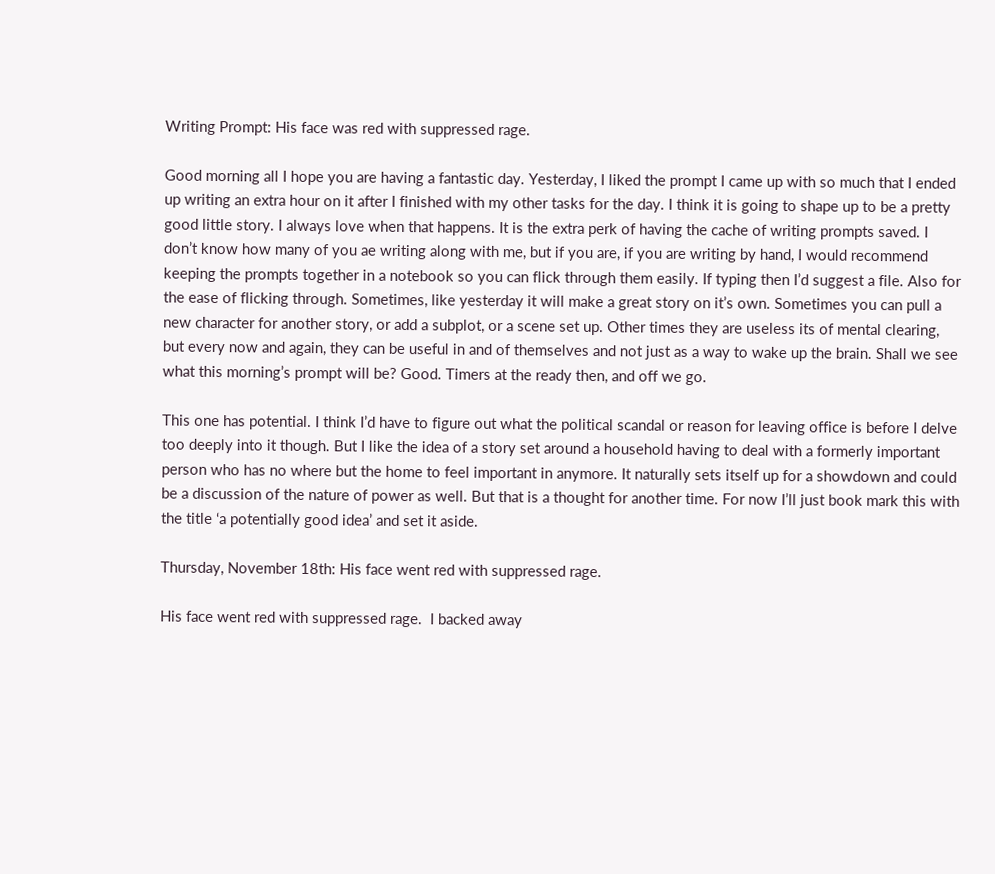Writing Prompt: His face was red with suppressed rage.

Good morning all I hope you are having a fantastic day. Yesterday, I liked the prompt I came up with so much that I ended up writing an extra hour on it after I finished with my other tasks for the day. I think it is going to shape up to be a pretty good little story. I always love when that happens. It is the extra perk of having the cache of writing prompts saved. I don’t know how many of you ae writing along with me, but if you are, if you are writing by hand, I would recommend keeping the prompts together in a notebook so you can flick through them easily. If typing then I’d suggest a file. Also for the ease of flicking through. Sometimes, like yesterday it will make a great story on it’s own. Sometimes you can pull a new character for another story, or add a subplot, or a scene set up. Other times they are useless its of mental clearing, but every now and again, they can be useful in and of themselves and not just as a way to wake up the brain. Shall we see what this morning’s prompt will be? Good. Timers at the ready then, and off we go.

This one has potential. I think I’d have to figure out what the political scandal or reason for leaving office is before I delve too deeply into it though. But I like the idea of a story set around a household having to deal with a formerly important person who has no where but the home to feel important in anymore. It naturally sets itself up for a showdown and could be a discussion of the nature of power as well. But that is a thought for another time. For now I’ll just book mark this with the title ‘a potentially good idea’ and set it aside.

Thursday, November 18th: His face went red with suppressed rage.

His face went red with suppressed rage.  I backed away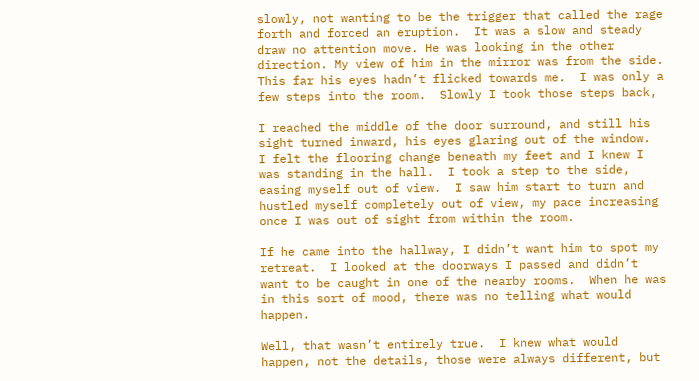slowly, not wanting to be the trigger that called the rage forth and forced an eruption.  It was a slow and steady draw no attention move. He was looking in the other direction. My view of him in the mirror was from the side.  This far his eyes hadn’t flicked towards me.  I was only a few steps into the room.  Slowly I took those steps back,

I reached the middle of the door surround, and still his sight turned inward, his eyes glaring out of the window.  I felt the flooring change beneath my feet and I knew I was standing in the hall.  I took a step to the side, easing myself out of view.  I saw him start to turn and hustled myself completely out of view, my pace increasing once I was out of sight from within the room.

If he came into the hallway, I didn’t want him to spot my retreat.  I looked at the doorways I passed and didn’t want to be caught in one of the nearby rooms.  When he was in this sort of mood, there was no telling what would happen.

Well, that wasn’t entirely true.  I knew what would happen, not the details, those were always different, but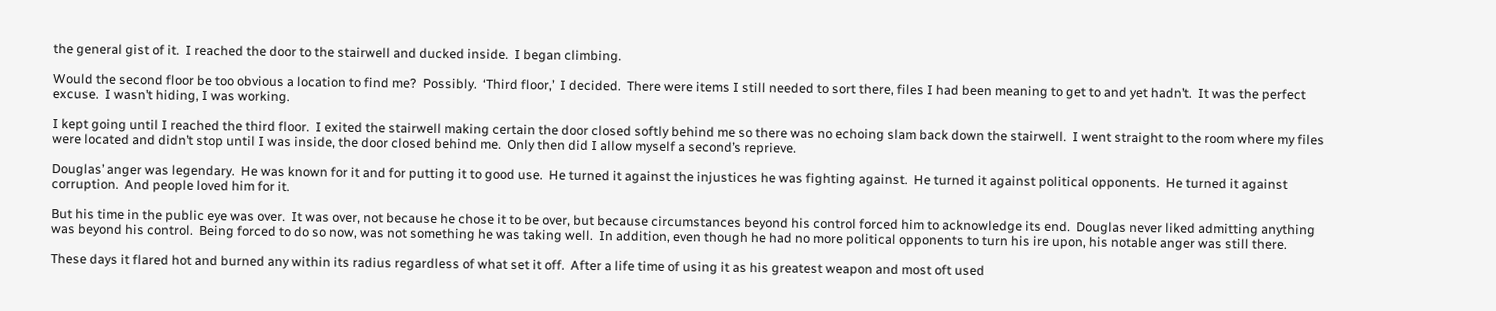the general gist of it.  I reached the door to the stairwell and ducked inside.  I began climbing.

Would the second floor be too obvious a location to find me?  Possibly.  ‘Third floor,’  I decided.  There were items I still needed to sort there, files I had been meaning to get to and yet hadn’t.  It was the perfect excuse.  I wasn’t hiding, I was working.

I kept going until I reached the third floor.  I exited the stairwell making certain the door closed softly behind me so there was no echoing slam back down the stairwell.  I went straight to the room where my files were located and didn’t stop until I was inside, the door closed behind me.  Only then did I allow myself a second’s reprieve.

Douglas’ anger was legendary.  He was known for it and for putting it to good use.  He turned it against the injustices he was fighting against.  He turned it against political opponents.  He turned it against corruption.  And people loved him for it.

But his time in the public eye was over.  It was over, not because he chose it to be over, but because circumstances beyond his control forced him to acknowledge its end.  Douglas never liked admitting anything was beyond his control.  Being forced to do so now, was not something he was taking well.  In addition, even though he had no more political opponents to turn his ire upon, his notable anger was still there.

These days it flared hot and burned any within its radius regardless of what set it off.  After a life time of using it as his greatest weapon and most oft used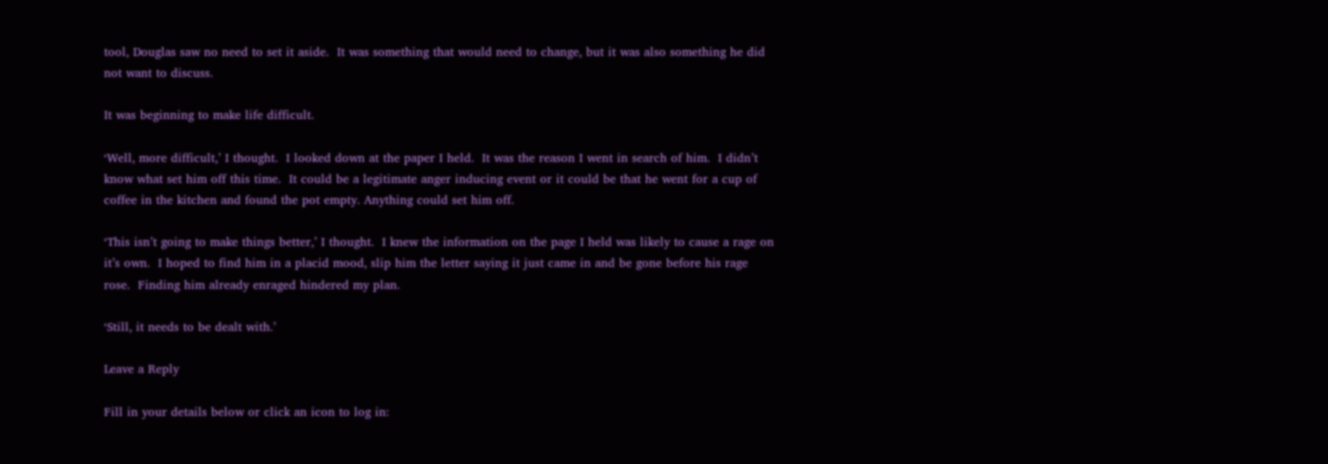tool, Douglas saw no need to set it aside.  It was something that would need to change, but it was also something he did not want to discuss.

It was beginning to make life difficult.

‘Well, more difficult,’ I thought.  I looked down at the paper I held.  It was the reason I went in search of him.  I didn’t know what set him off this time.  It could be a legitimate anger inducing event or it could be that he went for a cup of coffee in the kitchen and found the pot empty. Anything could set him off.

‘This isn’t going to make things better,’ I thought.  I knew the information on the page I held was likely to cause a rage on it’s own.  I hoped to find him in a placid mood, slip him the letter saying it just came in and be gone before his rage rose.  Finding him already enraged hindered my plan.

‘Still, it needs to be dealt with.’

Leave a Reply

Fill in your details below or click an icon to log in: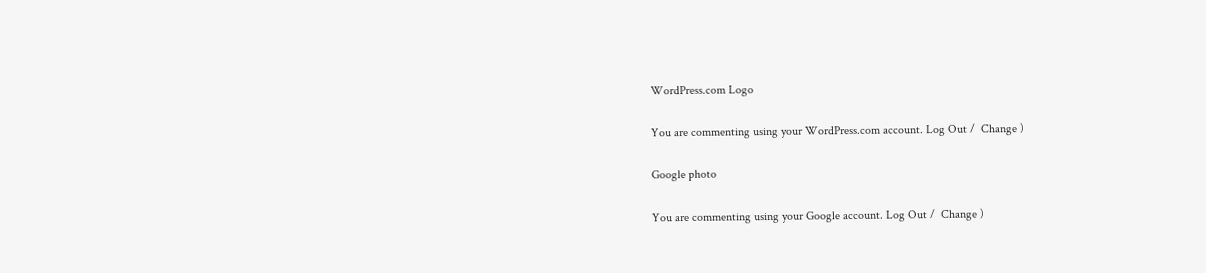WordPress.com Logo

You are commenting using your WordPress.com account. Log Out /  Change )

Google photo

You are commenting using your Google account. Log Out /  Change )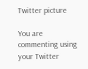Twitter picture

You are commenting using your Twitter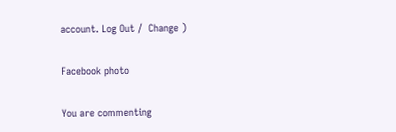account. Log Out /  Change )

Facebook photo

You are commenting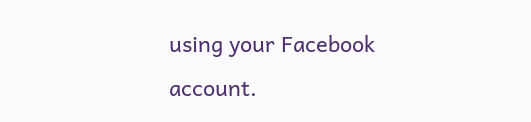using your Facebook account.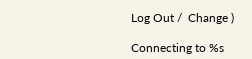Log Out /  Change )

Connecting to %s